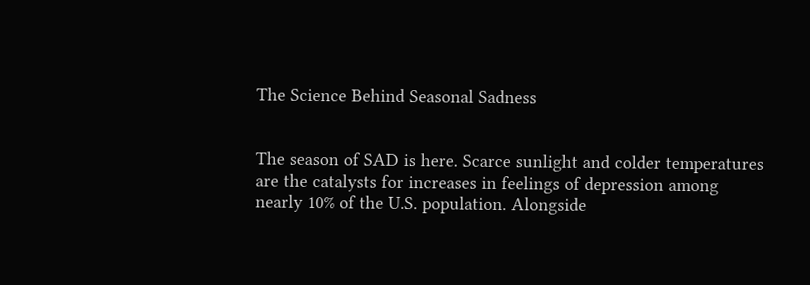The Science Behind Seasonal Sadness


The season of SAD is here. Scarce sunlight and colder temperatures are the catalysts for increases in feelings of depression among nearly 10% of the U.S. population. Alongside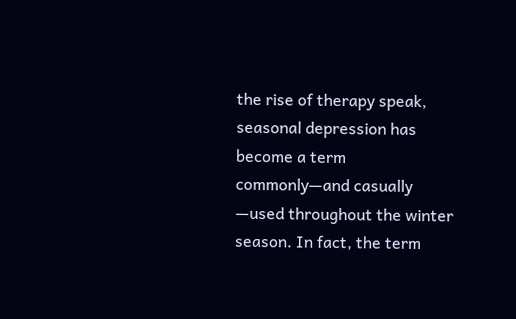the rise of therapy speak, seasonal depression has become a term commonly—and casually —used throughout the winter season. In fact, the term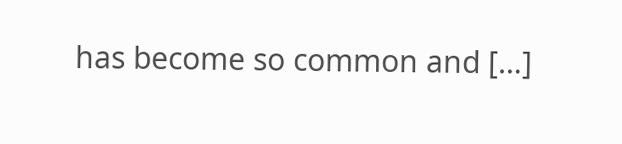has become so common and […]